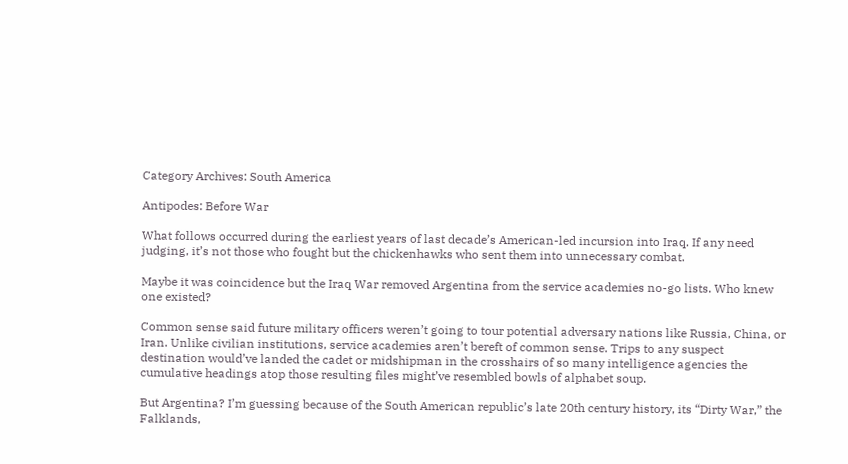Category Archives: South America

Antipodes: Before War

What follows occurred during the earliest years of last decade’s American-led incursion into Iraq. If any need judging, it’s not those who fought but the chickenhawks who sent them into unnecessary combat.

Maybe it was coincidence but the Iraq War removed Argentina from the service academies no-go lists. Who knew one existed?

Common sense said future military officers weren’t going to tour potential adversary nations like Russia, China, or Iran. Unlike civilian institutions, service academies aren’t bereft of common sense. Trips to any suspect destination would’ve landed the cadet or midshipman in the crosshairs of so many intelligence agencies the cumulative headings atop those resulting files might’ve resembled bowls of alphabet soup.

But Argentina? I’m guessing because of the South American republic’s late 20th century history, its “Dirty War,” the Falklands,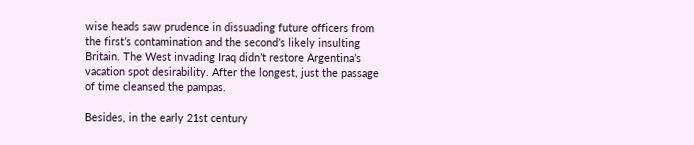wise heads saw prudence in dissuading future officers from the first’s contamination and the second’s likely insulting Britain. The West invading Iraq didn’t restore Argentina’s vacation spot desirability. After the longest, just the passage of time cleansed the pampas.

Besides, in the early 21st century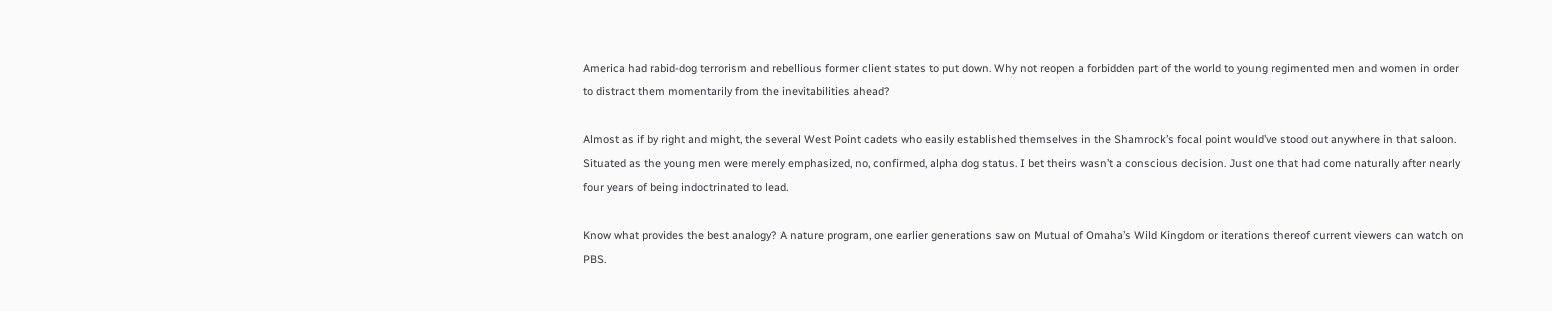America had rabid-dog terrorism and rebellious former client states to put down. Why not reopen a forbidden part of the world to young regimented men and women in order to distract them momentarily from the inevitabilities ahead?

Almost as if by right and might, the several West Point cadets who easily established themselves in the Shamrock’s focal point would’ve stood out anywhere in that saloon. Situated as the young men were merely emphasized, no, confirmed, alpha dog status. I bet theirs wasn’t a conscious decision. Just one that had come naturally after nearly four years of being indoctrinated to lead.

Know what provides the best analogy? A nature program, one earlier generations saw on Mutual of Omaha’s Wild Kingdom or iterations thereof current viewers can watch on PBS.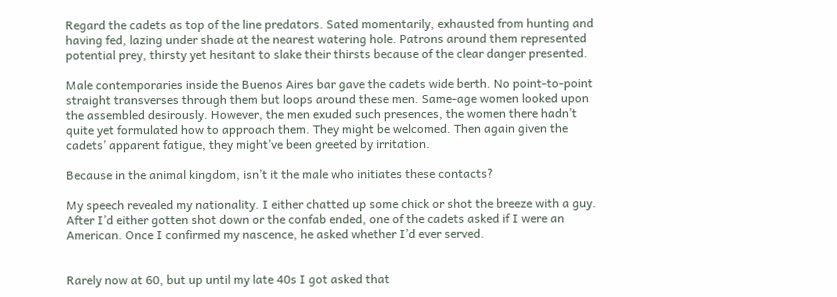Regard the cadets as top of the line predators. Sated momentarily, exhausted from hunting and having fed, lazing under shade at the nearest watering hole. Patrons around them represented potential prey, thirsty yet hesitant to slake their thirsts because of the clear danger presented.

Male contemporaries inside the Buenos Aires bar gave the cadets wide berth. No point-to-point straight transverses through them but loops around these men. Same-age women looked upon the assembled desirously. However, the men exuded such presences, the women there hadn’t quite yet formulated how to approach them. They might be welcomed. Then again given the cadets’ apparent fatigue, they might’ve been greeted by irritation.

Because in the animal kingdom, isn’t it the male who initiates these contacts?

My speech revealed my nationality. I either chatted up some chick or shot the breeze with a guy. After I’d either gotten shot down or the confab ended, one of the cadets asked if I were an American. Once I confirmed my nascence, he asked whether I’d ever served.


Rarely now at 60, but up until my late 40s I got asked that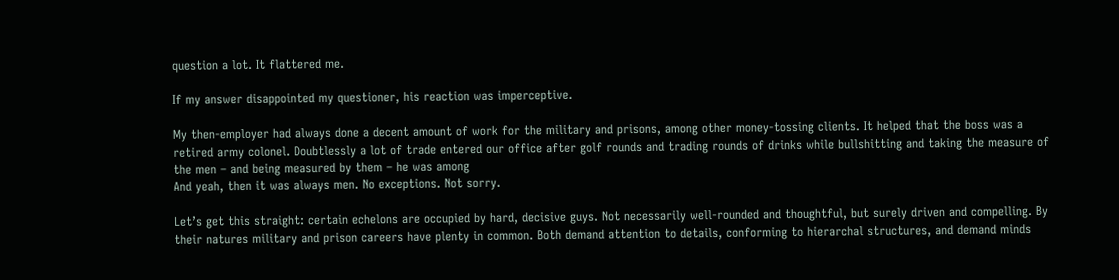question a lot. It flattered me.

If my answer disappointed my questioner, his reaction was imperceptive.

My then-employer had always done a decent amount of work for the military and prisons, among other money-tossing clients. It helped that the boss was a retired army colonel. Doubtlessly a lot of trade entered our office after golf rounds and trading rounds of drinks while bullshitting and taking the measure of the men – and being measured by them – he was among
And yeah, then it was always men. No exceptions. Not sorry.

Let’s get this straight: certain echelons are occupied by hard, decisive guys. Not necessarily well-rounded and thoughtful, but surely driven and compelling. By their natures military and prison careers have plenty in common. Both demand attention to details, conforming to hierarchal structures, and demand minds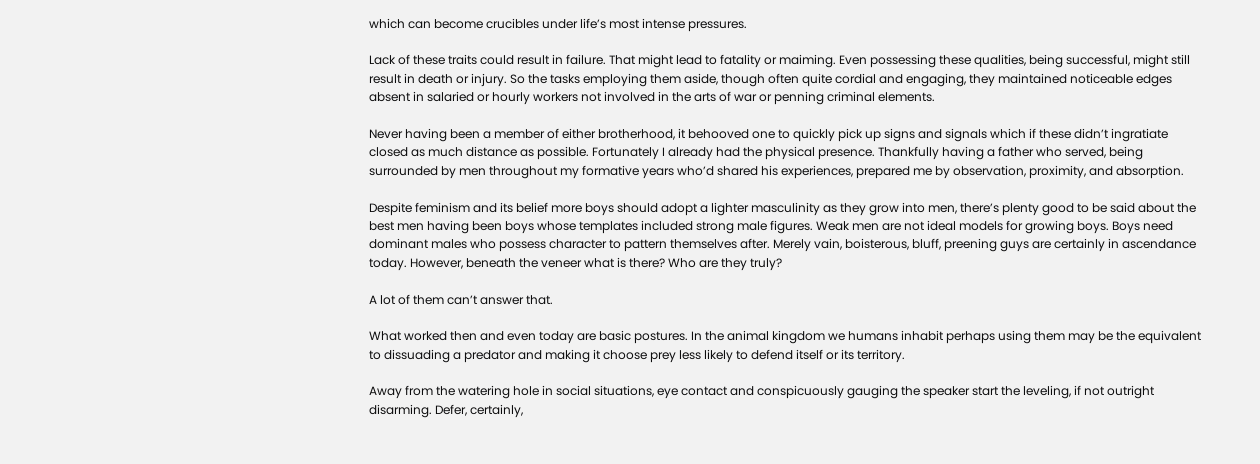which can become crucibles under life’s most intense pressures.

Lack of these traits could result in failure. That might lead to fatality or maiming. Even possessing these qualities, being successful, might still result in death or injury. So the tasks employing them aside, though often quite cordial and engaging, they maintained noticeable edges absent in salaried or hourly workers not involved in the arts of war or penning criminal elements.

Never having been a member of either brotherhood, it behooved one to quickly pick up signs and signals which if these didn’t ingratiate closed as much distance as possible. Fortunately I already had the physical presence. Thankfully having a father who served, being surrounded by men throughout my formative years who’d shared his experiences, prepared me by observation, proximity, and absorption.

Despite feminism and its belief more boys should adopt a lighter masculinity as they grow into men, there’s plenty good to be said about the best men having been boys whose templates included strong male figures. Weak men are not ideal models for growing boys. Boys need dominant males who possess character to pattern themselves after. Merely vain, boisterous, bluff, preening guys are certainly in ascendance today. However, beneath the veneer what is there? Who are they truly?

A lot of them can’t answer that.

What worked then and even today are basic postures. In the animal kingdom we humans inhabit perhaps using them may be the equivalent to dissuading a predator and making it choose prey less likely to defend itself or its territory.

Away from the watering hole in social situations, eye contact and conspicuously gauging the speaker start the leveling, if not outright disarming. Defer, certainly,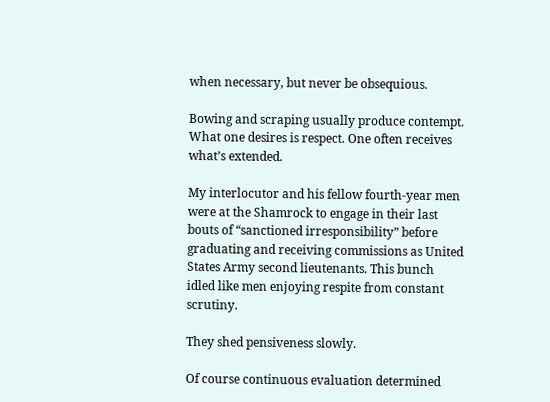when necessary, but never be obsequious.

Bowing and scraping usually produce contempt. What one desires is respect. One often receives what’s extended.

My interlocutor and his fellow fourth-year men were at the Shamrock to engage in their last bouts of “sanctioned irresponsibility” before graduating and receiving commissions as United States Army second lieutenants. This bunch idled like men enjoying respite from constant scrutiny.

They shed pensiveness slowly.

Of course continuous evaluation determined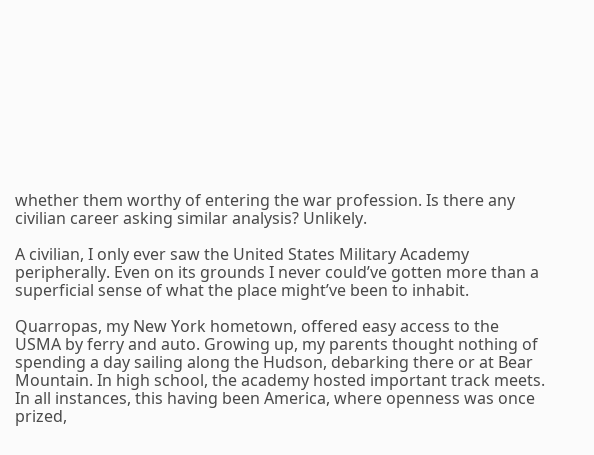whether them worthy of entering the war profession. Is there any civilian career asking similar analysis? Unlikely.

A civilian, I only ever saw the United States Military Academy peripherally. Even on its grounds I never could’ve gotten more than a superficial sense of what the place might’ve been to inhabit.

Quarropas, my New York hometown, offered easy access to the USMA by ferry and auto. Growing up, my parents thought nothing of spending a day sailing along the Hudson, debarking there or at Bear Mountain. In high school, the academy hosted important track meets. In all instances, this having been America, where openness was once prized,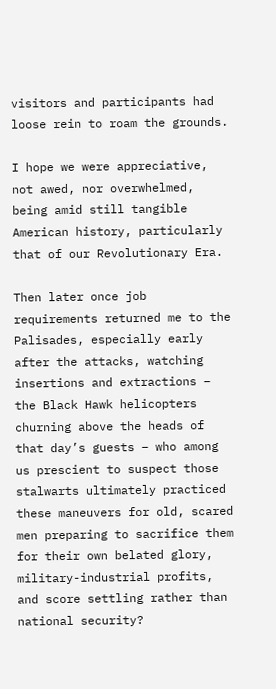visitors and participants had loose rein to roam the grounds.

I hope we were appreciative, not awed, nor overwhelmed, being amid still tangible American history, particularly that of our Revolutionary Era.

Then later once job requirements returned me to the Palisades, especially early after the attacks, watching insertions and extractions – the Black Hawk helicopters churning above the heads of that day’s guests – who among us prescient to suspect those stalwarts ultimately practiced these maneuvers for old, scared men preparing to sacrifice them for their own belated glory, military-industrial profits, and score settling rather than national security?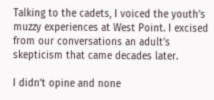Talking to the cadets, I voiced the youth’s muzzy experiences at West Point. I excised from our conversations an adult’s skepticism that came decades later.

I didn’t opine and none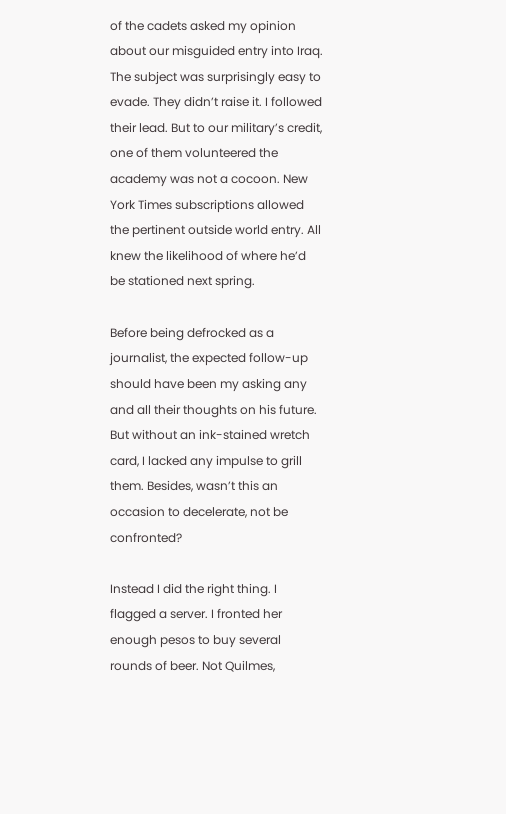of the cadets asked my opinion about our misguided entry into Iraq. The subject was surprisingly easy to evade. They didn’t raise it. I followed their lead. But to our military’s credit, one of them volunteered the academy was not a cocoon. New York Times subscriptions allowed the pertinent outside world entry. All knew the likelihood of where he’d be stationed next spring.

Before being defrocked as a journalist, the expected follow-up should have been my asking any and all their thoughts on his future. But without an ink-stained wretch card, I lacked any impulse to grill them. Besides, wasn’t this an occasion to decelerate, not be confronted?

Instead I did the right thing. I flagged a server. I fronted her enough pesos to buy several rounds of beer. Not Quilmes,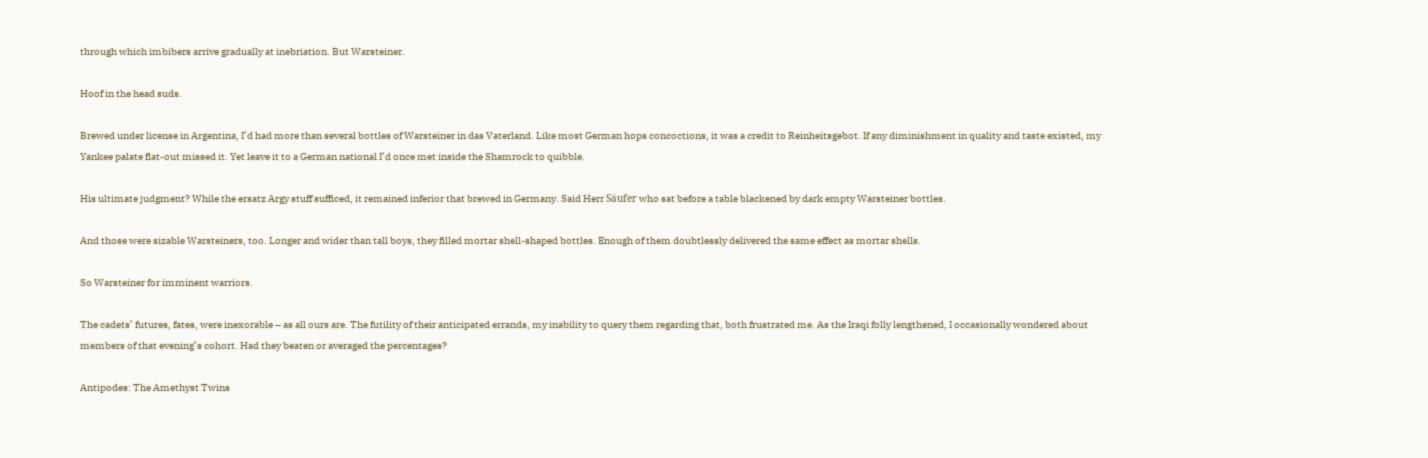through which imbibers arrive gradually at inebriation. But Warsteiner.

Hoof in the head suds.

Brewed under license in Argentina, I’d had more than several bottles of Warsteiner in das Vaterland. Like most German hops concoctions, it was a credit to Reinheitsgebot. If any diminishment in quality and taste existed, my Yankee palate flat-out missed it. Yet leave it to a German national I’d once met inside the Shamrock to quibble.

His ultimate judgment? While the ersatz Argy stuff sufficed, it remained inferior that brewed in Germany. Said Herr Säufer who sat before a table blackened by dark empty Warsteiner bottles.

And those were sizable Warsteiners, too. Longer and wider than tall boys, they filled mortar shell-shaped bottles. Enough of them doubtlessly delivered the same effect as mortar shells.

So Warsteiner for imminent warriors.

The cadets’ futures, fates, were inexorable – as all ours are. The futility of their anticipated errands, my inability to query them regarding that, both frustrated me. As the Iraqi folly lengthened, I occasionally wondered about members of that evening’s cohort. Had they beaten or averaged the percentages?

Antipodes: The Amethyst Twins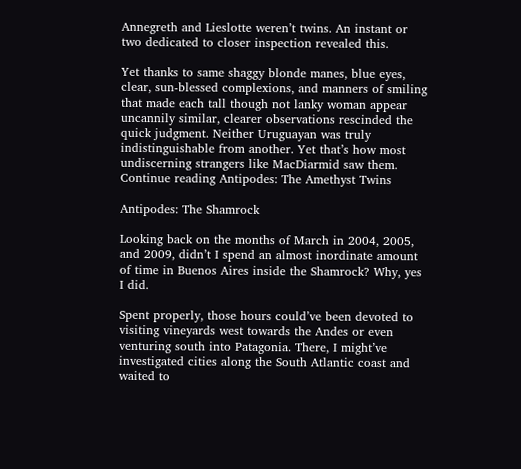Annegreth and Lieslotte weren’t twins. An instant or two dedicated to closer inspection revealed this.

Yet thanks to same shaggy blonde manes, blue eyes, clear, sun-blessed complexions, and manners of smiling that made each tall though not lanky woman appear uncannily similar, clearer observations rescinded the quick judgment. Neither Uruguayan was truly indistinguishable from another. Yet that’s how most undiscerning strangers like MacDiarmid saw them. Continue reading Antipodes: The Amethyst Twins

Antipodes: The Shamrock

Looking back on the months of March in 2004, 2005, and 2009, didn’t I spend an almost inordinate amount of time in Buenos Aires inside the Shamrock? Why, yes I did.

Spent properly, those hours could’ve been devoted to visiting vineyards west towards the Andes or even venturing south into Patagonia. There, I might’ve investigated cities along the South Atlantic coast and waited to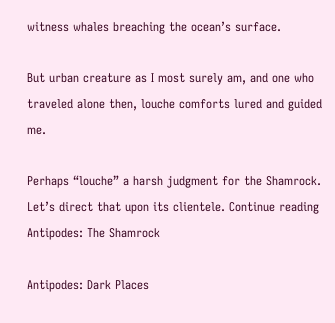witness whales breaching the ocean’s surface.

But urban creature as I most surely am, and one who traveled alone then, louche comforts lured and guided me.

Perhaps “louche” a harsh judgment for the Shamrock. Let’s direct that upon its clientele. Continue reading Antipodes: The Shamrock

Antipodes: Dark Places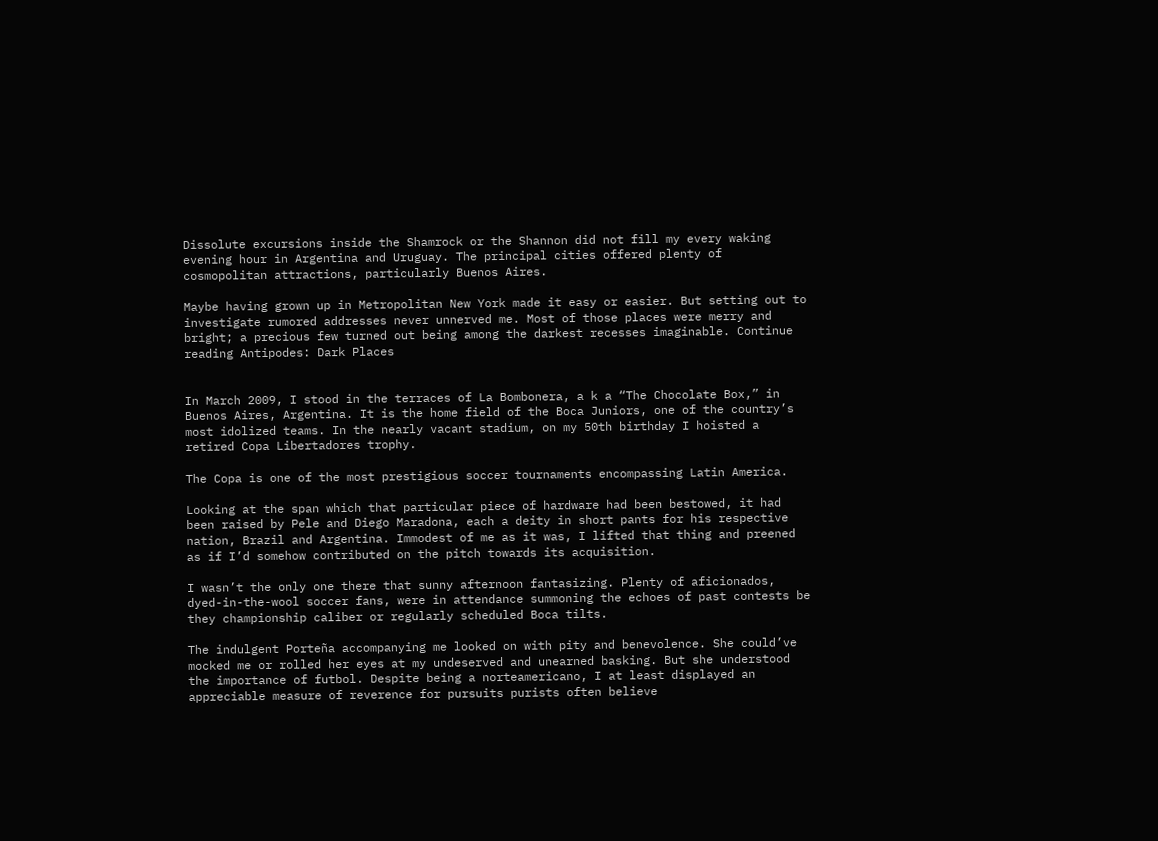Dissolute excursions inside the Shamrock or the Shannon did not fill my every waking evening hour in Argentina and Uruguay. The principal cities offered plenty of cosmopolitan attractions, particularly Buenos Aires.

Maybe having grown up in Metropolitan New York made it easy or easier. But setting out to investigate rumored addresses never unnerved me. Most of those places were merry and bright; a precious few turned out being among the darkest recesses imaginable. Continue reading Antipodes: Dark Places


In March 2009, I stood in the terraces of La Bombonera, a k a “The Chocolate Box,” in Buenos Aires, Argentina. It is the home field of the Boca Juniors, one of the country’s most idolized teams. In the nearly vacant stadium, on my 50th birthday I hoisted a retired Copa Libertadores trophy.

The Copa is one of the most prestigious soccer tournaments encompassing Latin America.

Looking at the span which that particular piece of hardware had been bestowed, it had been raised by Pele and Diego Maradona, each a deity in short pants for his respective nation, Brazil and Argentina. Immodest of me as it was, I lifted that thing and preened as if I’d somehow contributed on the pitch towards its acquisition.

I wasn’t the only one there that sunny afternoon fantasizing. Plenty of aficionados, dyed-in-the-wool soccer fans, were in attendance summoning the echoes of past contests be they championship caliber or regularly scheduled Boca tilts.

The indulgent Porteña accompanying me looked on with pity and benevolence. She could’ve mocked me or rolled her eyes at my undeserved and unearned basking. But she understood the importance of futbol. Despite being a norteamericano, I at least displayed an appreciable measure of reverence for pursuits purists often believe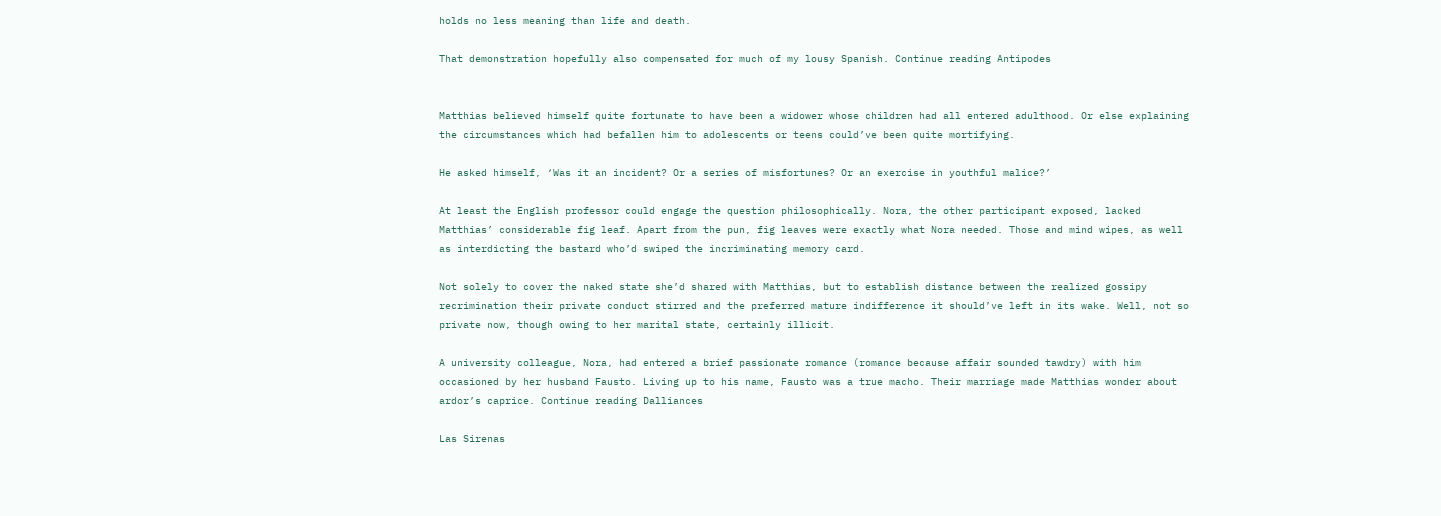holds no less meaning than life and death.

That demonstration hopefully also compensated for much of my lousy Spanish. Continue reading Antipodes


Matthias believed himself quite fortunate to have been a widower whose children had all entered adulthood. Or else explaining the circumstances which had befallen him to adolescents or teens could’ve been quite mortifying.

He asked himself, ‘Was it an incident? Or a series of misfortunes? Or an exercise in youthful malice?’

At least the English professor could engage the question philosophically. Nora, the other participant exposed, lacked Matthias’ considerable fig leaf. Apart from the pun, fig leaves were exactly what Nora needed. Those and mind wipes, as well as interdicting the bastard who’d swiped the incriminating memory card.

Not solely to cover the naked state she’d shared with Matthias, but to establish distance between the realized gossipy recrimination their private conduct stirred and the preferred mature indifference it should’ve left in its wake. Well, not so private now, though owing to her marital state, certainly illicit.

A university colleague, Nora, had entered a brief passionate romance (romance because affair sounded tawdry) with him occasioned by her husband Fausto. Living up to his name, Fausto was a true macho. Their marriage made Matthias wonder about ardor’s caprice. Continue reading Dalliances

Las Sirenas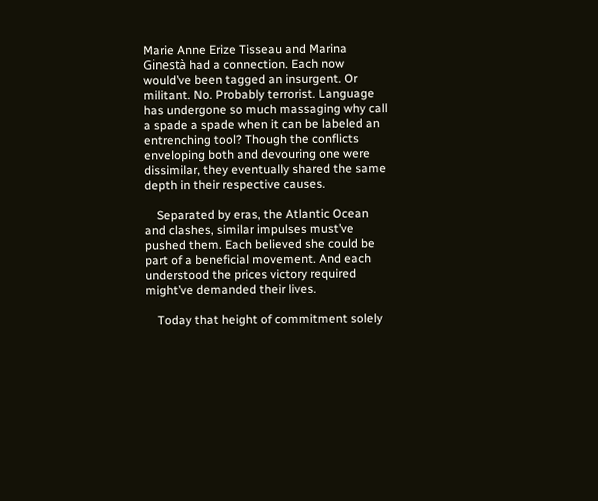Marie Anne Erize Tisseau and Marina Ginestà had a connection. Each now would’ve been tagged an insurgent. Or militant. No. Probably terrorist. Language has undergone so much massaging why call a spade a spade when it can be labeled an entrenching tool? Though the conflicts enveloping both and devouring one were dissimilar, they eventually shared the same depth in their respective causes.

    Separated by eras, the Atlantic Ocean and clashes, similar impulses must’ve pushed them. Each believed she could be part of a beneficial movement. And each understood the prices victory required might’ve demanded their lives.

    Today that height of commitment solely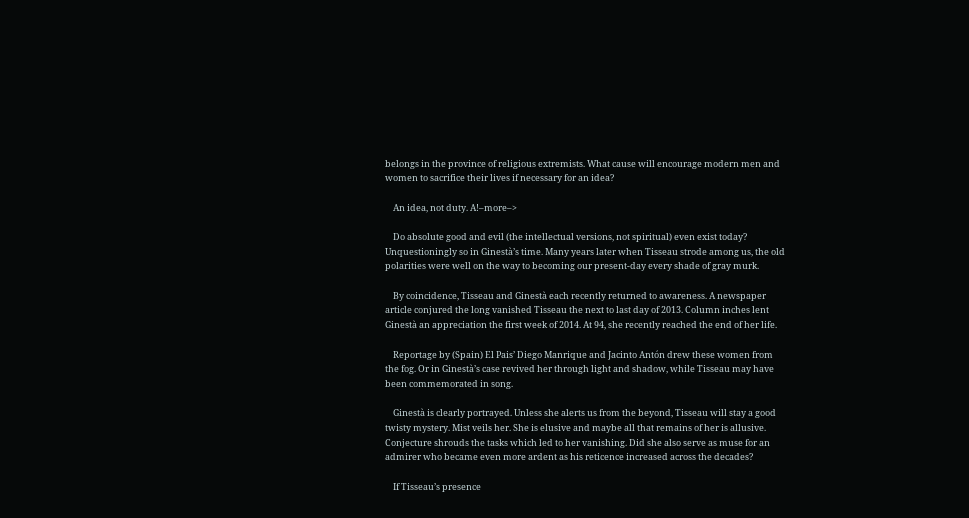belongs in the province of religious extremists. What cause will encourage modern men and women to sacrifice their lives if necessary for an idea?

    An idea, not duty. A!–more–>

    Do absolute good and evil (the intellectual versions, not spiritual) even exist today? Unquestioningly so in Ginestà’s time. Many years later when Tisseau strode among us, the old polarities were well on the way to becoming our present-day every shade of gray murk.

    By coincidence, Tisseau and Ginestà each recently returned to awareness. A newspaper article conjured the long vanished Tisseau the next to last day of 2013. Column inches lent Ginestà an appreciation the first week of 2014. At 94, she recently reached the end of her life.

    Reportage by (Spain) El Pais’ Diego Manrique and Jacinto Antón drew these women from the fog. Or in Ginestà’s case revived her through light and shadow, while Tisseau may have been commemorated in song.

    Ginestà is clearly portrayed. Unless she alerts us from the beyond, Tisseau will stay a good twisty mystery. Mist veils her. She is elusive and maybe all that remains of her is allusive. Conjecture shrouds the tasks which led to her vanishing. Did she also serve as muse for an admirer who became even more ardent as his reticence increased across the decades?

    If Tisseau’s presence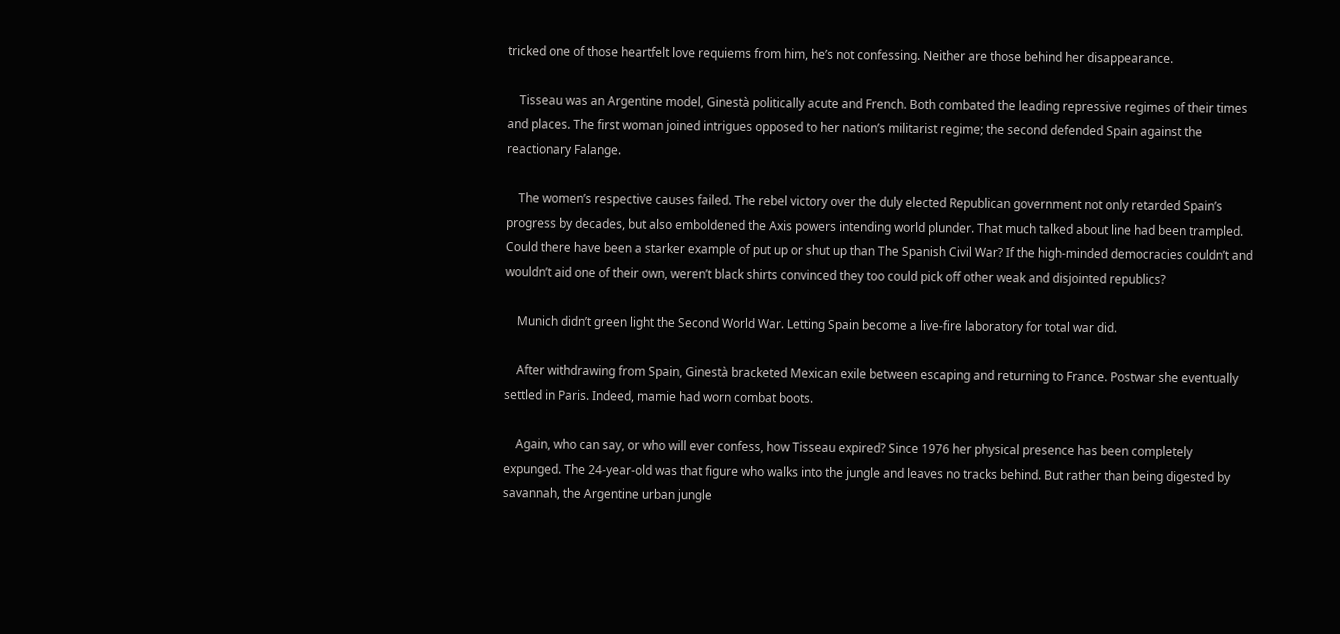tricked one of those heartfelt love requiems from him, he’s not confessing. Neither are those behind her disappearance.

    Tisseau was an Argentine model, Ginestà politically acute and French. Both combated the leading repressive regimes of their times and places. The first woman joined intrigues opposed to her nation’s militarist regime; the second defended Spain against the reactionary Falange.

    The women’s respective causes failed. The rebel victory over the duly elected Republican government not only retarded Spain’s progress by decades, but also emboldened the Axis powers intending world plunder. That much talked about line had been trampled. Could there have been a starker example of put up or shut up than The Spanish Civil War? If the high-minded democracies couldn’t and wouldn’t aid one of their own, weren’t black shirts convinced they too could pick off other weak and disjointed republics?

    Munich didn’t green light the Second World War. Letting Spain become a live-fire laboratory for total war did.

    After withdrawing from Spain, Ginestà bracketed Mexican exile between escaping and returning to France. Postwar she eventually settled in Paris. Indeed, mamie had worn combat boots.

    Again, who can say, or who will ever confess, how Tisseau expired? Since 1976 her physical presence has been completely expunged. The 24-year-old was that figure who walks into the jungle and leaves no tracks behind. But rather than being digested by savannah, the Argentine urban jungle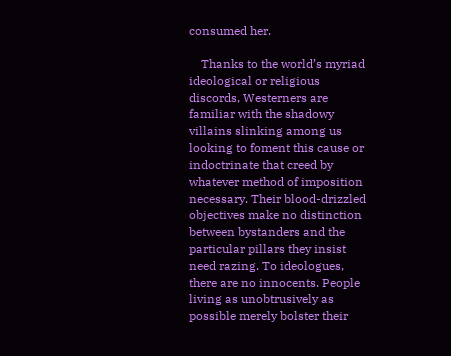consumed her.

    Thanks to the world’s myriad ideological or religious discords, Westerners are familiar with the shadowy villains slinking among us looking to foment this cause or indoctrinate that creed by whatever method of imposition necessary. Their blood-drizzled objectives make no distinction between bystanders and the particular pillars they insist need razing. To ideologues, there are no innocents. People living as unobtrusively as possible merely bolster their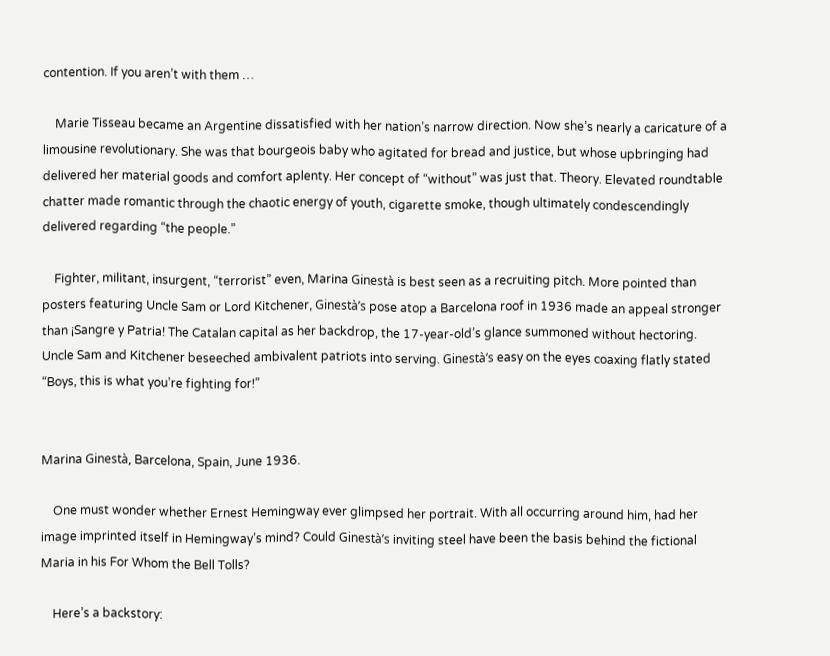contention. If you aren’t with them …

    Marie Tisseau became an Argentine dissatisfied with her nation’s narrow direction. Now she’s nearly a caricature of a limousine revolutionary. She was that bourgeois baby who agitated for bread and justice, but whose upbringing had delivered her material goods and comfort aplenty. Her concept of “without” was just that. Theory. Elevated roundtable chatter made romantic through the chaotic energy of youth, cigarette smoke, though ultimately condescendingly delivered regarding “the people.”

    Fighter, militant, insurgent, “terrorist” even, Marina Ginestà is best seen as a recruiting pitch. More pointed than posters featuring Uncle Sam or Lord Kitchener, Ginestà’s pose atop a Barcelona roof in 1936 made an appeal stronger than ¡Sangre y Patria! The Catalan capital as her backdrop, the 17-year-old’s glance summoned without hectoring. Uncle Sam and Kitchener beseeched ambivalent patriots into serving. Ginestà’s easy on the eyes coaxing flatly stated “Boys, this is what you’re fighting for!”


Marina Ginestà, Barcelona, Spain, June 1936.

    One must wonder whether Ernest Hemingway ever glimpsed her portrait. With all occurring around him, had her image imprinted itself in Hemingway’s mind? Could Ginestà’s inviting steel have been the basis behind the fictional Maria in his For Whom the Bell Tolls?

    Here’s a backstory: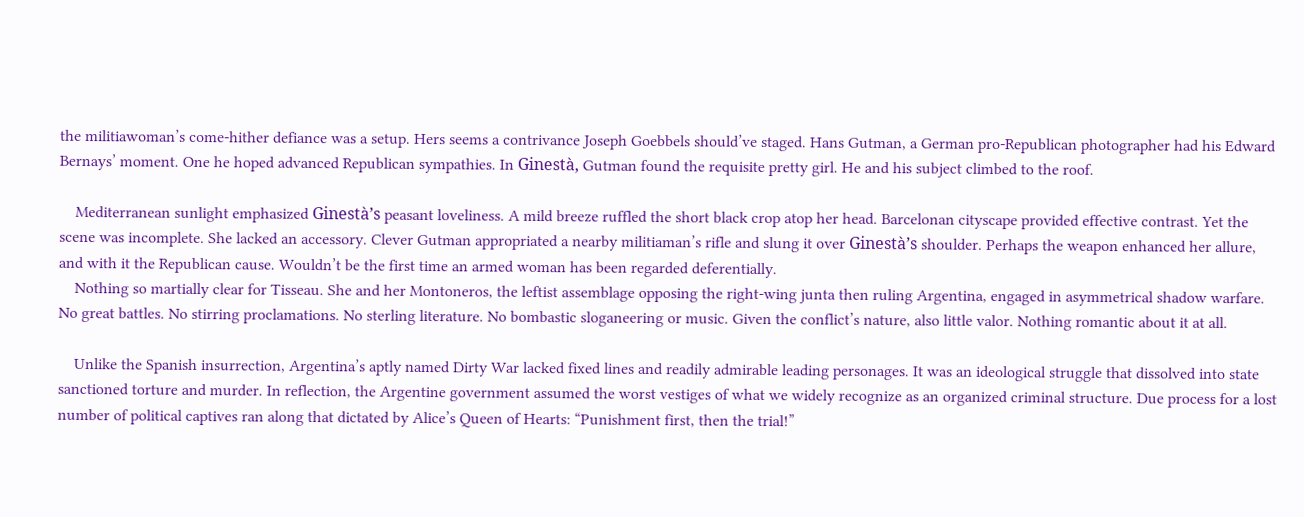the militiawoman’s come-hither defiance was a setup. Hers seems a contrivance Joseph Goebbels should’ve staged. Hans Gutman, a German pro-Republican photographer had his Edward Bernays’ moment. One he hoped advanced Republican sympathies. In Ginestà, Gutman found the requisite pretty girl. He and his subject climbed to the roof.

    Mediterranean sunlight emphasized Ginestà’s peasant loveliness. A mild breeze ruffled the short black crop atop her head. Barcelonan cityscape provided effective contrast. Yet the scene was incomplete. She lacked an accessory. Clever Gutman appropriated a nearby militiaman’s rifle and slung it over Ginestà’s shoulder. Perhaps the weapon enhanced her allure, and with it the Republican cause. Wouldn’t be the first time an armed woman has been regarded deferentially.
    Nothing so martially clear for Tisseau. She and her Montoneros, the leftist assemblage opposing the right-wing junta then ruling Argentina, engaged in asymmetrical shadow warfare. No great battles. No stirring proclamations. No sterling literature. No bombastic sloganeering or music. Given the conflict’s nature, also little valor. Nothing romantic about it at all.

    Unlike the Spanish insurrection, Argentina’s aptly named Dirty War lacked fixed lines and readily admirable leading personages. It was an ideological struggle that dissolved into state sanctioned torture and murder. In reflection, the Argentine government assumed the worst vestiges of what we widely recognize as an organized criminal structure. Due process for a lost number of political captives ran along that dictated by Alice’s Queen of Hearts: “Punishment first, then the trial!”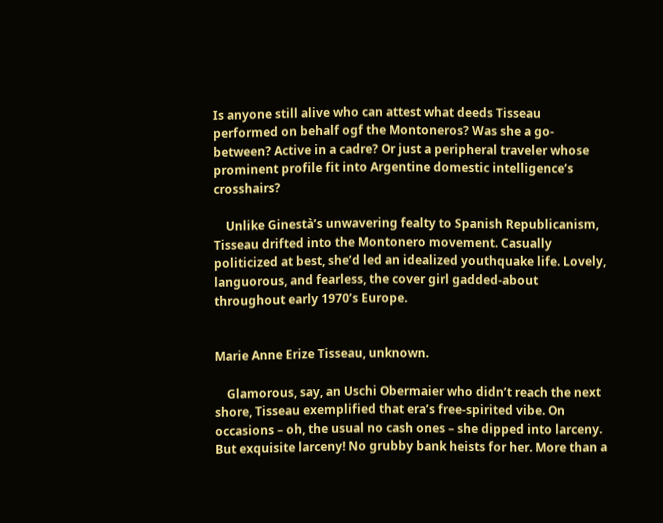Is anyone still alive who can attest what deeds Tisseau performed on behalf ogf the Montoneros? Was she a go-between? Active in a cadre? Or just a peripheral traveler whose prominent profile fit into Argentine domestic intelligence’s crosshairs?

    Unlike Ginestà’s unwavering fealty to Spanish Republicanism, Tisseau drifted into the Montonero movement. Casually politicized at best, she’d led an idealized youthquake life. Lovely, languorous, and fearless, the cover girl gadded-about throughout early 1970’s Europe.


Marie Anne Erize Tisseau, unknown.

    Glamorous, say, an Uschi Obermaier who didn’t reach the next shore, Tisseau exemplified that era’s free-spirited vibe. On occasions – oh, the usual no cash ones – she dipped into larceny. But exquisite larceny! No grubby bank heists for her. More than a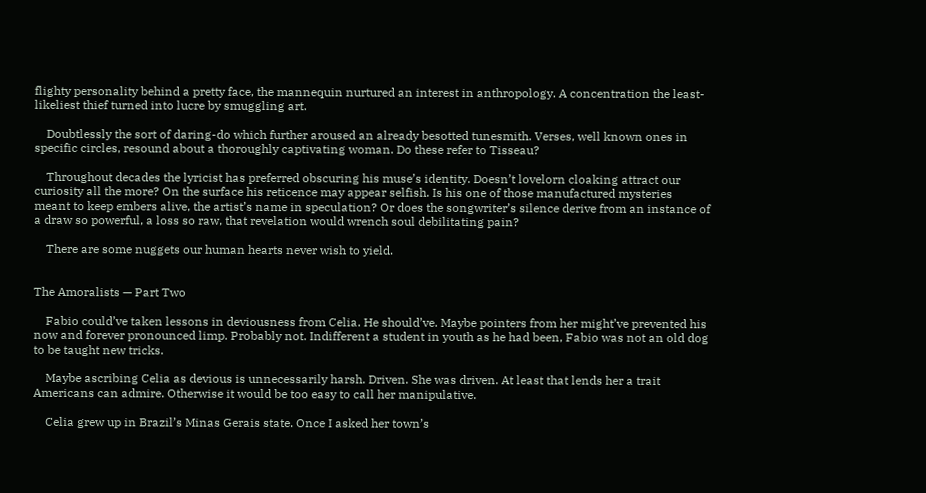flighty personality behind a pretty face, the mannequin nurtured an interest in anthropology. A concentration the least-likeliest thief turned into lucre by smuggling art.

    Doubtlessly the sort of daring-do which further aroused an already besotted tunesmith. Verses, well known ones in specific circles, resound about a thoroughly captivating woman. Do these refer to Tisseau?

    Throughout decades the lyricist has preferred obscuring his muse’s identity. Doesn’t lovelorn cloaking attract our curiosity all the more? On the surface his reticence may appear selfish. Is his one of those manufactured mysteries meant to keep embers alive, the artist’s name in speculation? Or does the songwriter’s silence derive from an instance of a draw so powerful, a loss so raw, that revelation would wrench soul debilitating pain?

    There are some nuggets our human hearts never wish to yield.


The Amoralists — Part Two

    Fabio could’ve taken lessons in deviousness from Celia. He should’ve. Maybe pointers from her might’ve prevented his now and forever pronounced limp. Probably not. Indifferent a student in youth as he had been, Fabio was not an old dog to be taught new tricks.

    Maybe ascribing Celia as devious is unnecessarily harsh. Driven. She was driven. At least that lends her a trait Americans can admire. Otherwise it would be too easy to call her manipulative.

    Celia grew up in Brazil’s Minas Gerais state. Once I asked her town’s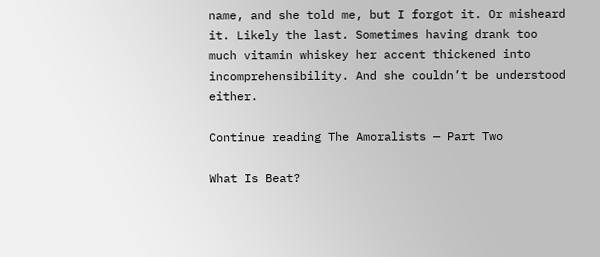name, and she told me, but I forgot it. Or misheard it. Likely the last. Sometimes having drank too much vitamin whiskey her accent thickened into incomprehensibility. And she couldn’t be understood either.

Continue reading The Amoralists — Part Two

What Is Beat?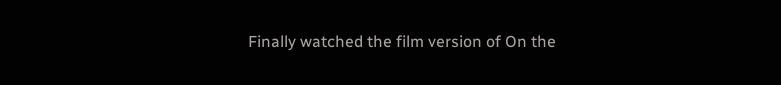Finally watched the film version of On the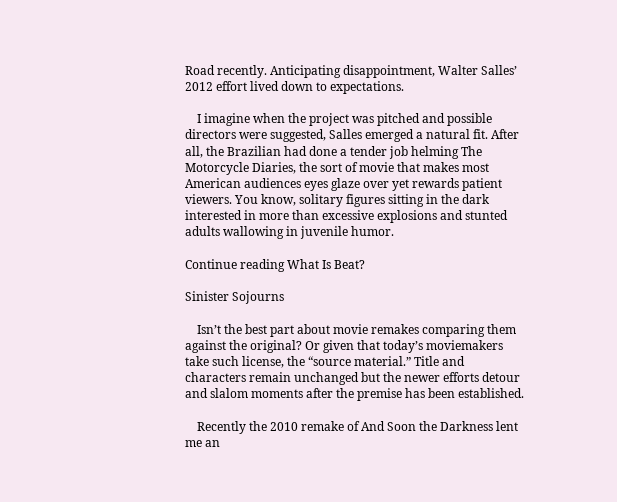Road recently. Anticipating disappointment, Walter Salles’ 2012 effort lived down to expectations.

    I imagine when the project was pitched and possible directors were suggested, Salles emerged a natural fit. After all, the Brazilian had done a tender job helming The Motorcycle Diaries, the sort of movie that makes most American audiences eyes glaze over yet rewards patient viewers. You know, solitary figures sitting in the dark interested in more than excessive explosions and stunted adults wallowing in juvenile humor.

Continue reading What Is Beat?

Sinister Sojourns

    Isn’t the best part about movie remakes comparing them against the original? Or given that today’s moviemakers take such license, the “source material.” Title and characters remain unchanged but the newer efforts detour and slalom moments after the premise has been established.

    Recently the 2010 remake of And Soon the Darkness lent me an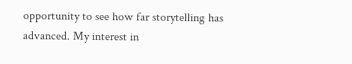opportunity to see how far storytelling has advanced. My interest in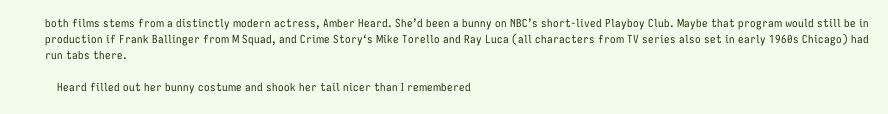both films stems from a distinctly modern actress, Amber Heard. She’d been a bunny on NBC’s short-lived Playboy Club. Maybe that program would still be in production if Frank Ballinger from M Squad, and Crime Story‘s Mike Torello and Ray Luca (all characters from TV series also set in early 1960s Chicago) had run tabs there.

    Heard filled out her bunny costume and shook her tail nicer than I remembered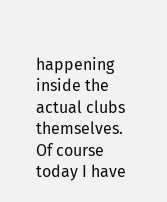happening inside the actual clubs themselves. Of course today I have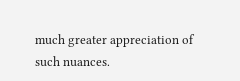much greater appreciation of such nuances.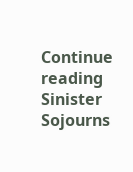Continue reading Sinister Sojourns